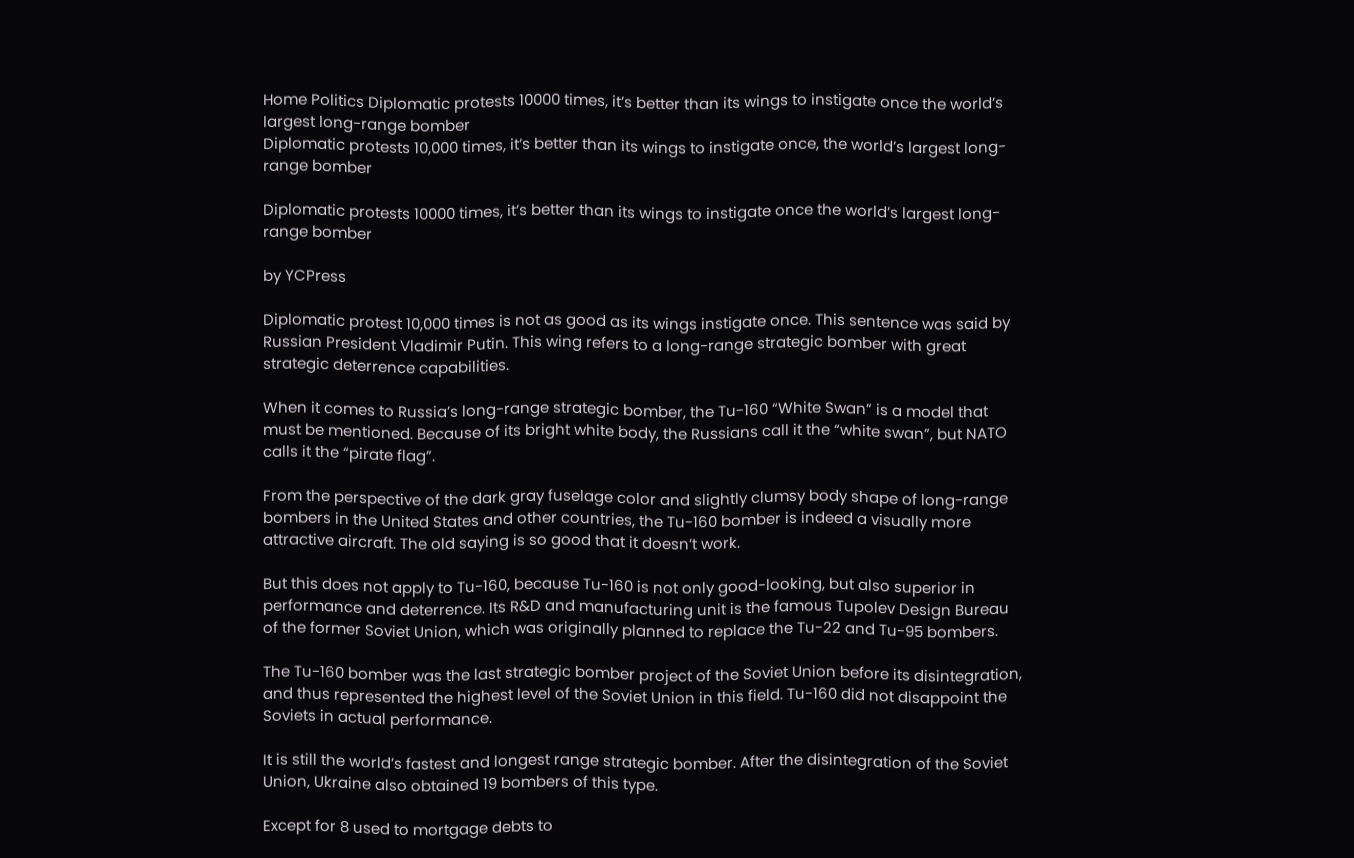Home Politics Diplomatic protests 10000 times, it’s better than its wings to instigate once the world’s largest long-range bomber
Diplomatic protests 10,000 times, it’s better than its wings to instigate once, the world’s largest long-range bomber

Diplomatic protests 10000 times, it’s better than its wings to instigate once the world’s largest long-range bomber

by YCPress

Diplomatic protest 10,000 times is not as good as its wings instigate once. This sentence was said by Russian President Vladimir Putin. This wing refers to a long-range strategic bomber with great strategic deterrence capabilities.

When it comes to Russia’s long-range strategic bomber, the Tu-160 “White Swan” is a model that must be mentioned. Because of its bright white body, the Russians call it the “white swan”, but NATO calls it the “pirate flag”.

From the perspective of the dark gray fuselage color and slightly clumsy body shape of long-range bombers in the United States and other countries, the Tu-160 bomber is indeed a visually more attractive aircraft. The old saying is so good that it doesn’t work.

But this does not apply to Tu-160, because Tu-160 is not only good-looking, but also superior in performance and deterrence. Its R&D and manufacturing unit is the famous Tupolev Design Bureau of the former Soviet Union, which was originally planned to replace the Tu-22 and Tu-95 bombers.

The Tu-160 bomber was the last strategic bomber project of the Soviet Union before its disintegration, and thus represented the highest level of the Soviet Union in this field. Tu-160 did not disappoint the Soviets in actual performance.

It is still the world’s fastest and longest range strategic bomber. After the disintegration of the Soviet Union, Ukraine also obtained 19 bombers of this type.

Except for 8 used to mortgage debts to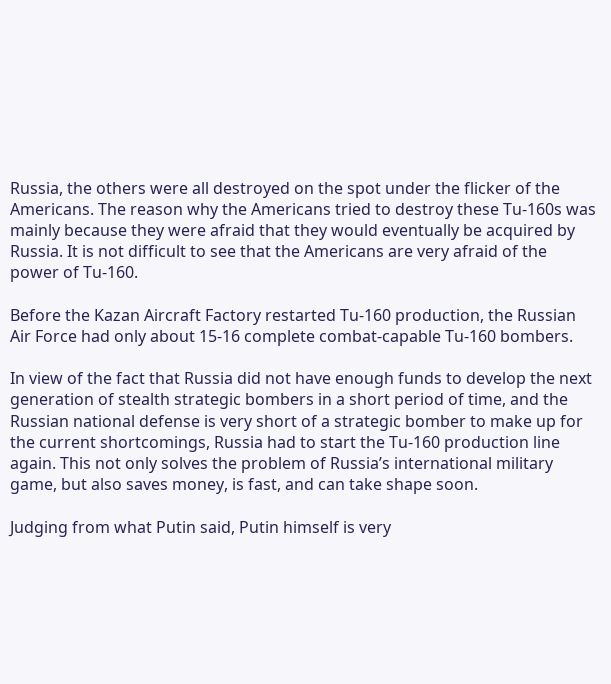Russia, the others were all destroyed on the spot under the flicker of the Americans. The reason why the Americans tried to destroy these Tu-160s was mainly because they were afraid that they would eventually be acquired by Russia. It is not difficult to see that the Americans are very afraid of the power of Tu-160.

Before the Kazan Aircraft Factory restarted Tu-160 production, the Russian Air Force had only about 15-16 complete combat-capable Tu-160 bombers.

In view of the fact that Russia did not have enough funds to develop the next generation of stealth strategic bombers in a short period of time, and the Russian national defense is very short of a strategic bomber to make up for the current shortcomings, Russia had to start the Tu-160 production line again. This not only solves the problem of Russia’s international military game, but also saves money, is fast, and can take shape soon.

Judging from what Putin said, Putin himself is very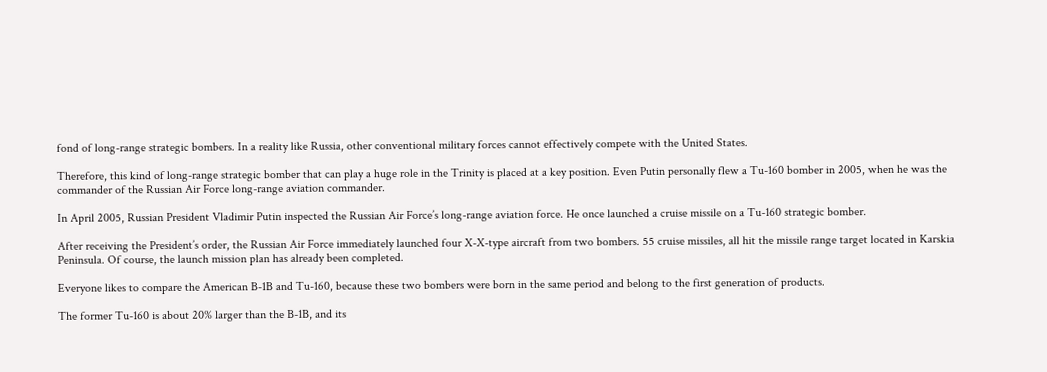fond of long-range strategic bombers. In a reality like Russia, other conventional military forces cannot effectively compete with the United States.

Therefore, this kind of long-range strategic bomber that can play a huge role in the Trinity is placed at a key position. Even Putin personally flew a Tu-160 bomber in 2005, when he was the commander of the Russian Air Force long-range aviation commander.

In April 2005, Russian President Vladimir Putin inspected the Russian Air Force’s long-range aviation force. He once launched a cruise missile on a Tu-160 strategic bomber.

After receiving the President’s order, the Russian Air Force immediately launched four X-X-type aircraft from two bombers. 55 cruise missiles, all hit the missile range target located in Karskia Peninsula. Of course, the launch mission plan has already been completed.

Everyone likes to compare the American B-1B and Tu-160, because these two bombers were born in the same period and belong to the first generation of products.

The former Tu-160 is about 20% larger than the B-1B, and its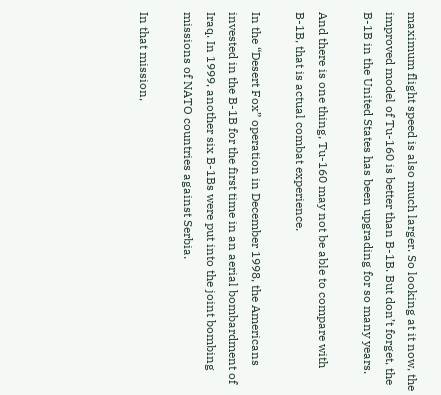maximum flight speed is also much larger. So looking at it now, the improved model of Tu-160 is better than B-1B. But don’t forget, the B-1B in the United States has been upgrading for so many years.

And there is one thing, Tu-160 may not be able to compare with B-1B, that is actual combat experience.

In the “Desert Fox” operation in December 1998, the Americans invested in the B-1B for the first time in an aerial bombardment of Iraq. In 1999, another six B-1Bs were put into the joint bombing missions of NATO countries against Serbia.

In that mission,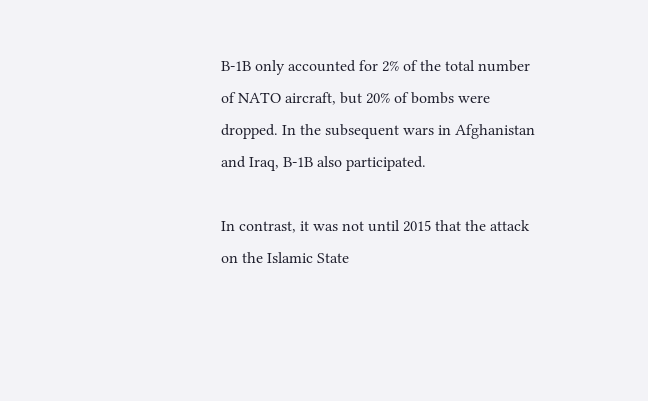B-1B only accounted for 2% of the total number of NATO aircraft, but 20% of bombs were dropped. In the subsequent wars in Afghanistan and Iraq, B-1B also participated.

In contrast, it was not until 2015 that the attack on the Islamic State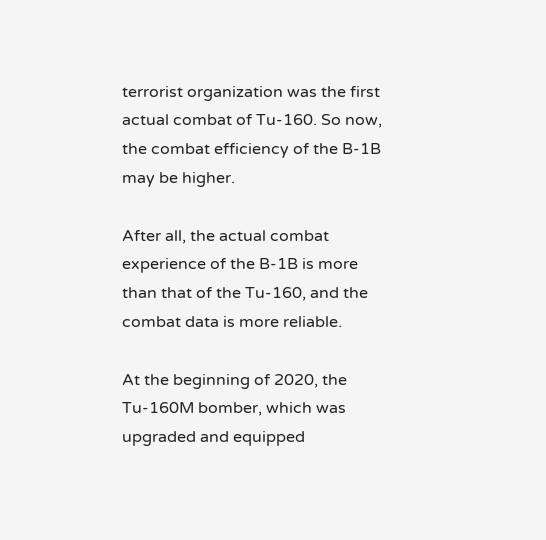terrorist organization was the first actual combat of Tu-160. So now, the combat efficiency of the B-1B may be higher.

After all, the actual combat experience of the B-1B is more than that of the Tu-160, and the combat data is more reliable.

At the beginning of 2020, the Tu-160M bomber, which was upgraded and equipped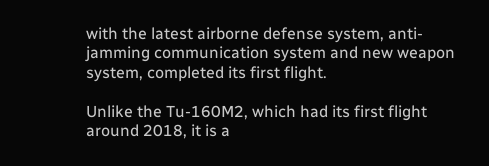with the latest airborne defense system, anti-jamming communication system and new weapon system, completed its first flight.

Unlike the Tu-160M2, which had its first flight around 2018, it is a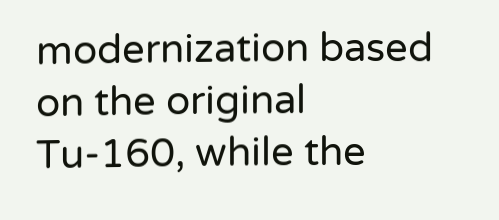modernization based on the original Tu-160, while the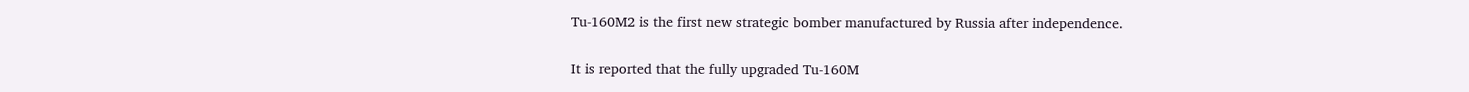Tu-160M2 is the first new strategic bomber manufactured by Russia after independence.

It is reported that the fully upgraded Tu-160M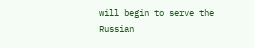will begin to serve the Russian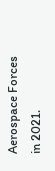Aerospace Forces in 2021.